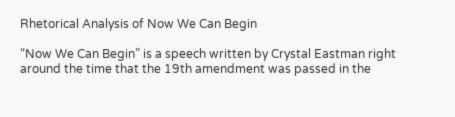Rhetorical Analysis of Now We Can Begin

“Now We Can Begin” is a speech written by Crystal Eastman right around the time that the 19th amendment was passed in the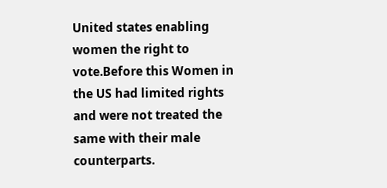United states enabling women the right to vote.Before this Women in the US had limited rights and were not treated the same with their male counterparts.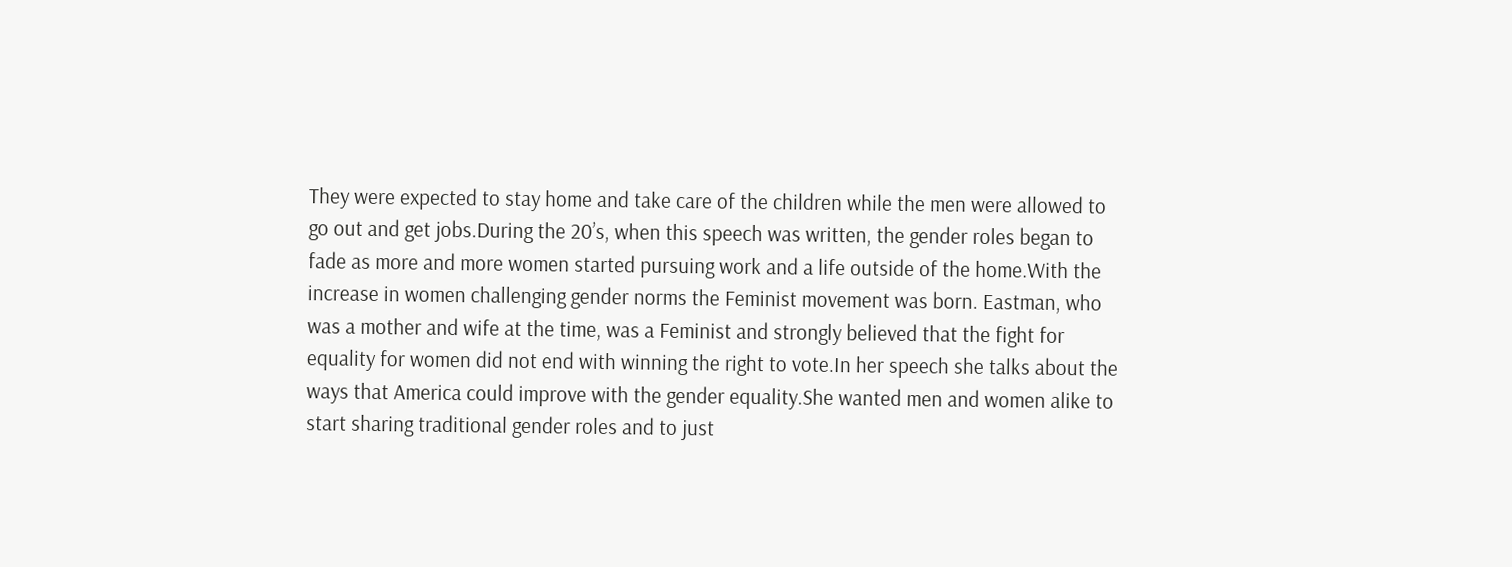They were expected to stay home and take care of the children while the men were allowed to go out and get jobs.During the 20’s, when this speech was written, the gender roles began to fade as more and more women started pursuing work and a life outside of the home.With the increase in women challenging gender norms the Feminist movement was born. Eastman, who was a mother and wife at the time, was a Feminist and strongly believed that the fight for equality for women did not end with winning the right to vote.In her speech she talks about the ways that America could improve with the gender equality.She wanted men and women alike to start sharing traditional gender roles and to just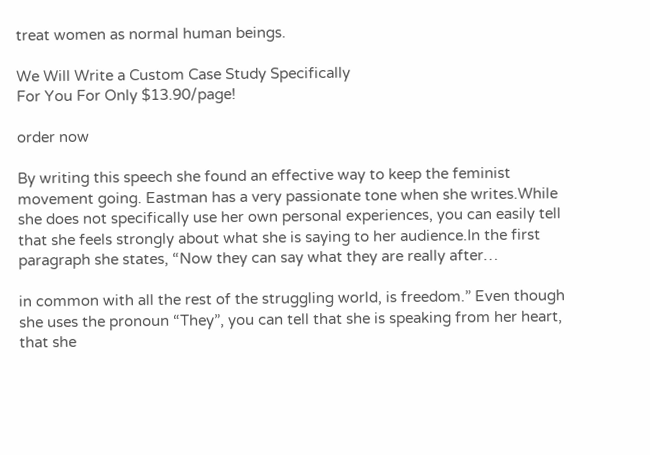treat women as normal human beings.

We Will Write a Custom Case Study Specifically
For You For Only $13.90/page!

order now

By writing this speech she found an effective way to keep the feminist movement going. Eastman has a very passionate tone when she writes.While she does not specifically use her own personal experiences, you can easily tell that she feels strongly about what she is saying to her audience.In the first paragraph she states, “Now they can say what they are really after…

in common with all the rest of the struggling world, is freedom.” Even though she uses the pronoun “They”, you can tell that she is speaking from her heart, that she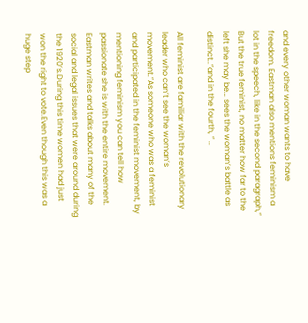and every other woman wants to have freedom. Eastman also mentions feminism a lot in the speech, like in the second paragraph,” But the true feminist, no matter how far to the left she may be… sees the woman’s battle as distinct..”and in the fourth, ” ..

All feminist are familiar with the revolutionary leader who can’t see the woman’s movement.”As someone who was a feminist and participated in the feminist movement, by mentioning feminism you can tell how passionate she is with the entire movement. Eastman writes and talks about many of the social and legal issues that were around during the 1920’s.During this time women had just won the right to vote.Even though this was a huge step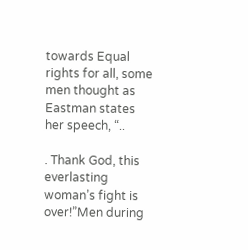towards Equal rights for all, some men thought as Eastman states her speech, “..

. Thank God, this everlasting woman’s fight is over!”Men during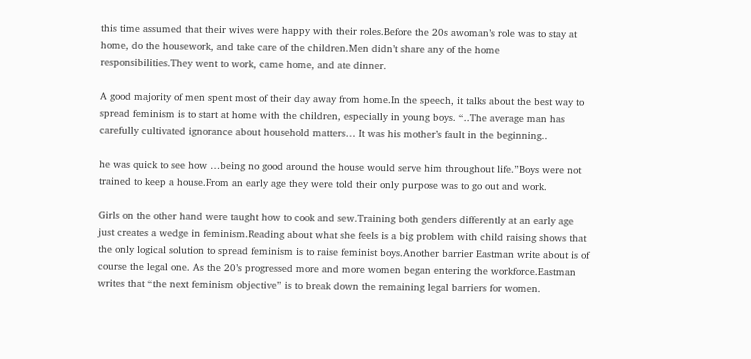this time assumed that their wives were happy with their roles.Before the 20s awoman’s role was to stay at home, do the housework, and take care of the children.Men didn’t share any of the home responsibilities.They went to work, came home, and ate dinner.

A good majority of men spent most of their day away from home.In the speech, it talks about the best way to spread feminism is to start at home with the children, especially in young boys. “..The average man has carefully cultivated ignorance about household matters… It was his mother’s fault in the beginning..

he was quick to see how …being no good around the house would serve him throughout life.”Boys were not trained to keep a house.From an early age they were told their only purpose was to go out and work.

Girls on the other hand were taught how to cook and sew.Training both genders differently at an early age just creates a wedge in feminism.Reading about what she feels is a big problem with child raising shows that the only logical solution to spread feminism is to raise feminist boys.Another barrier Eastman write about is of course the legal one. As the 20’s progressed more and more women began entering the workforce.Eastman writes that “the next feminism objective” is to break down the remaining legal barriers for women.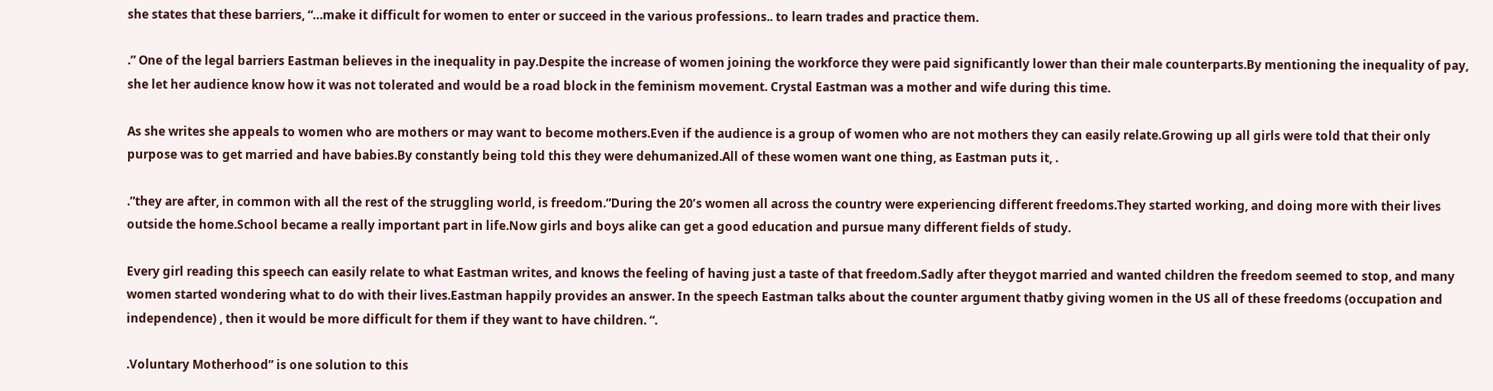she states that these barriers, “…make it difficult for women to enter or succeed in the various professions.. to learn trades and practice them.

.” One of the legal barriers Eastman believes in the inequality in pay.Despite the increase of women joining the workforce they were paid significantly lower than their male counterparts.By mentioning the inequality of pay, she let her audience know how it was not tolerated and would be a road block in the feminism movement. Crystal Eastman was a mother and wife during this time.

As she writes she appeals to women who are mothers or may want to become mothers.Even if the audience is a group of women who are not mothers they can easily relate.Growing up all girls were told that their only purpose was to get married and have babies.By constantly being told this they were dehumanized.All of these women want one thing, as Eastman puts it, .

.”they are after, in common with all the rest of the struggling world, is freedom.”During the 20’s women all across the country were experiencing different freedoms.They started working, and doing more with their lives outside the home.School became a really important part in life.Now girls and boys alike can get a good education and pursue many different fields of study.

Every girl reading this speech can easily relate to what Eastman writes, and knows the feeling of having just a taste of that freedom.Sadly after theygot married and wanted children the freedom seemed to stop, and many women started wondering what to do with their lives.Eastman happily provides an answer. In the speech Eastman talks about the counter argument thatby giving women in the US all of these freedoms (occupation and independence) , then it would be more difficult for them if they want to have children. “.

.Voluntary Motherhood” is one solution to this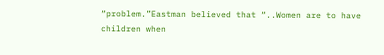“problem.”Eastman believed that “..Women are to have children when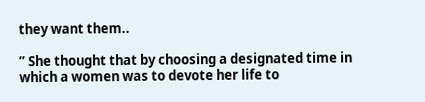they want them..

” She thought that by choosing a designated time in which a women was to devote her life to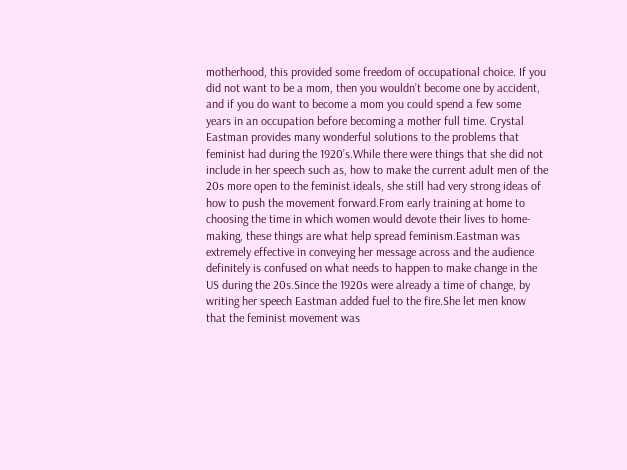motherhood, this provided some freedom of occupational choice. If you did not want to be a mom, then you wouldn’t become one by accident, and if you do want to become a mom you could spend a few some years in an occupation before becoming a mother full time. Crystal Eastman provides many wonderful solutions to the problems that feminist had during the 1920’s.While there were things that she did not include in her speech such as, how to make the current adult men of the 20s more open to the feminist ideals, she still had very strong ideas of how to push the movement forward.From early training at home to choosing the time in which women would devote their lives to home-making, these things are what help spread feminism.Eastman was extremely effective in conveying her message across and the audience definitely is confused on what needs to happen to make change in the US during the 20s.Since the 1920s were already a time of change, by writing her speech Eastman added fuel to the fire.She let men know that the feminist movement was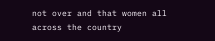not over and that women all across the country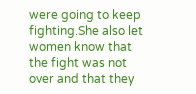were going to keep fighting.She also let women know that the fight was not over and that they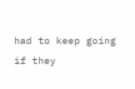had to keep going if they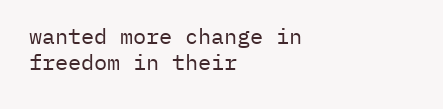wanted more change in freedom in their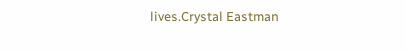lives.Crystal Eastman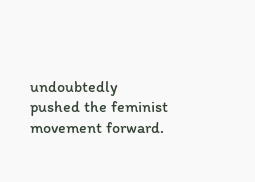undoubtedly pushed the feminist movement forward.